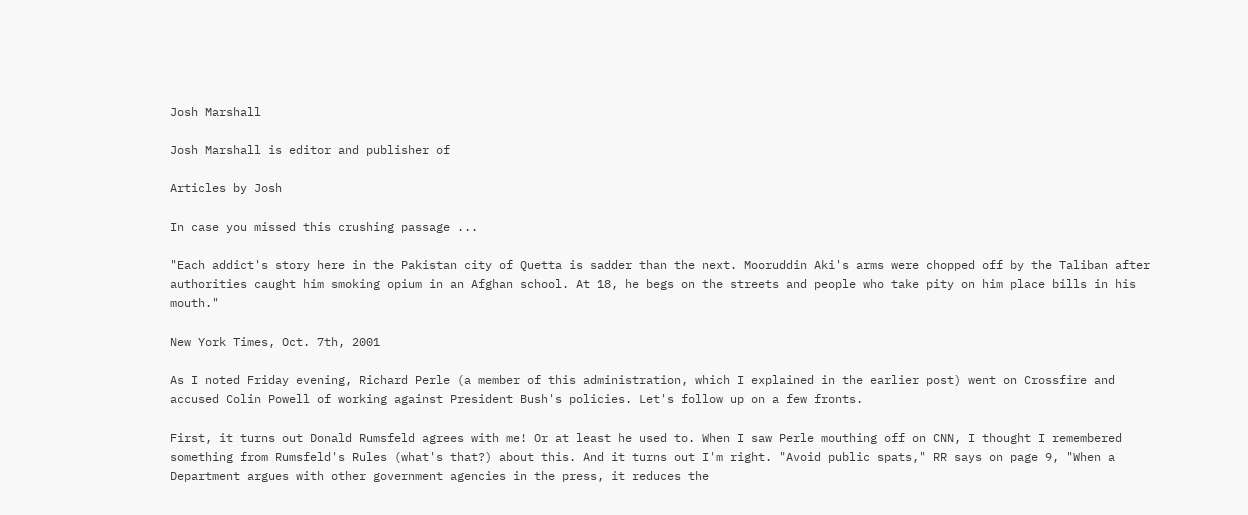Josh Marshall

Josh Marshall is editor and publisher of

Articles by Josh

In case you missed this crushing passage ...

"Each addict's story here in the Pakistan city of Quetta is sadder than the next. Mooruddin Aki's arms were chopped off by the Taliban after authorities caught him smoking opium in an Afghan school. At 18, he begs on the streets and people who take pity on him place bills in his mouth."

New York Times, Oct. 7th, 2001

As I noted Friday evening, Richard Perle (a member of this administration, which I explained in the earlier post) went on Crossfire and accused Colin Powell of working against President Bush's policies. Let's follow up on a few fronts.

First, it turns out Donald Rumsfeld agrees with me! Or at least he used to. When I saw Perle mouthing off on CNN, I thought I remembered something from Rumsfeld's Rules (what's that?) about this. And it turns out I'm right. "Avoid public spats," RR says on page 9, "When a Department argues with other government agencies in the press, it reduces the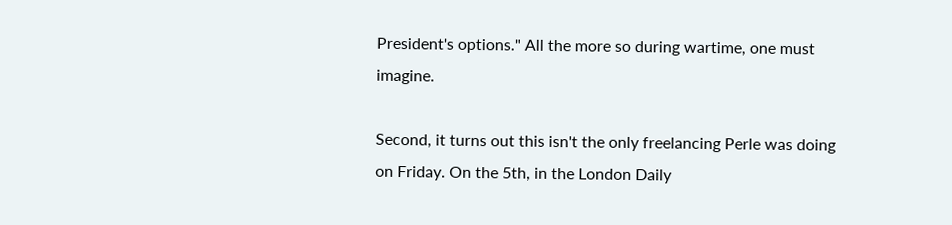President's options." All the more so during wartime, one must imagine.

Second, it turns out this isn't the only freelancing Perle was doing on Friday. On the 5th, in the London Daily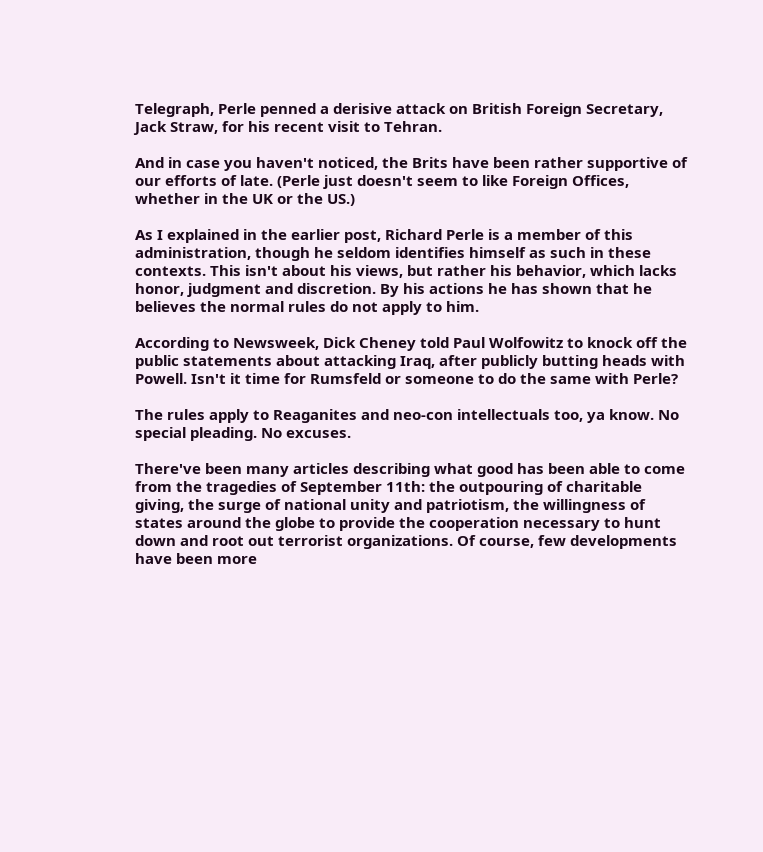Telegraph, Perle penned a derisive attack on British Foreign Secretary, Jack Straw, for his recent visit to Tehran.

And in case you haven't noticed, the Brits have been rather supportive of our efforts of late. (Perle just doesn't seem to like Foreign Offices, whether in the UK or the US.)

As I explained in the earlier post, Richard Perle is a member of this administration, though he seldom identifies himself as such in these contexts. This isn't about his views, but rather his behavior, which lacks honor, judgment and discretion. By his actions he has shown that he believes the normal rules do not apply to him.

According to Newsweek, Dick Cheney told Paul Wolfowitz to knock off the public statements about attacking Iraq, after publicly butting heads with Powell. Isn't it time for Rumsfeld or someone to do the same with Perle?

The rules apply to Reaganites and neo-con intellectuals too, ya know. No special pleading. No excuses.

There've been many articles describing what good has been able to come from the tragedies of September 11th: the outpouring of charitable giving, the surge of national unity and patriotism, the willingness of states around the globe to provide the cooperation necessary to hunt down and root out terrorist organizations. Of course, few developments have been more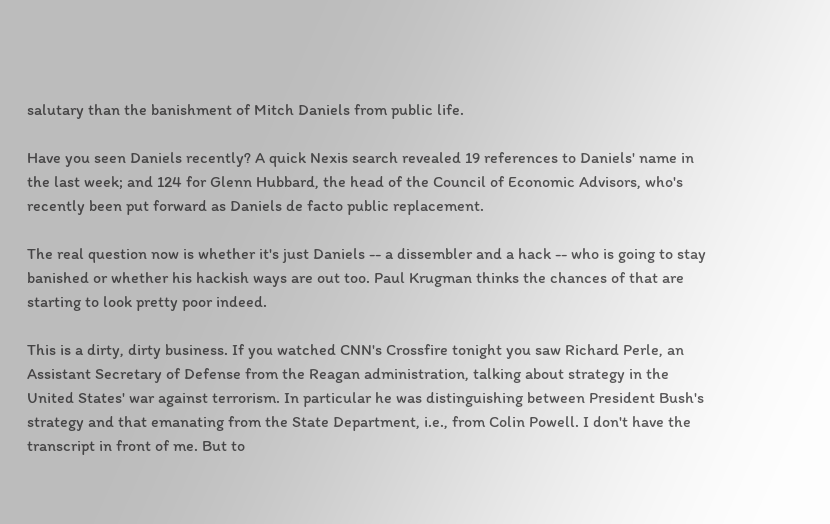salutary than the banishment of Mitch Daniels from public life.

Have you seen Daniels recently? A quick Nexis search revealed 19 references to Daniels' name in the last week; and 124 for Glenn Hubbard, the head of the Council of Economic Advisors, who's recently been put forward as Daniels de facto public replacement.

The real question now is whether it's just Daniels -- a dissembler and a hack -- who is going to stay banished or whether his hackish ways are out too. Paul Krugman thinks the chances of that are starting to look pretty poor indeed.

This is a dirty, dirty business. If you watched CNN's Crossfire tonight you saw Richard Perle, an Assistant Secretary of Defense from the Reagan administration, talking about strategy in the United States' war against terrorism. In particular he was distinguishing between President Bush's strategy and that emanating from the State Department, i.e., from Colin Powell. I don't have the transcript in front of me. But to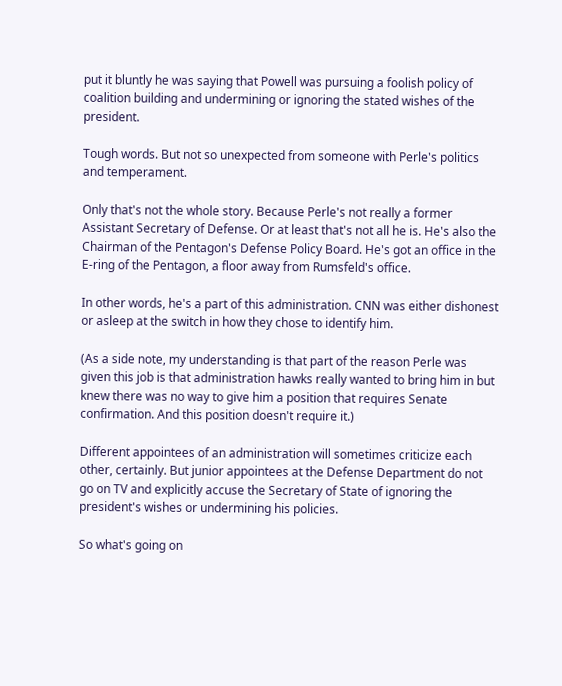put it bluntly he was saying that Powell was pursuing a foolish policy of coalition building and undermining or ignoring the stated wishes of the president.

Tough words. But not so unexpected from someone with Perle's politics and temperament.

Only that's not the whole story. Because Perle's not really a former Assistant Secretary of Defense. Or at least that's not all he is. He's also the Chairman of the Pentagon's Defense Policy Board. He's got an office in the E-ring of the Pentagon, a floor away from Rumsfeld's office.

In other words, he's a part of this administration. CNN was either dishonest or asleep at the switch in how they chose to identify him.

(As a side note, my understanding is that part of the reason Perle was given this job is that administration hawks really wanted to bring him in but knew there was no way to give him a position that requires Senate confirmation. And this position doesn't require it.)

Different appointees of an administration will sometimes criticize each other, certainly. But junior appointees at the Defense Department do not go on TV and explicitly accuse the Secretary of State of ignoring the president's wishes or undermining his policies.

So what's going on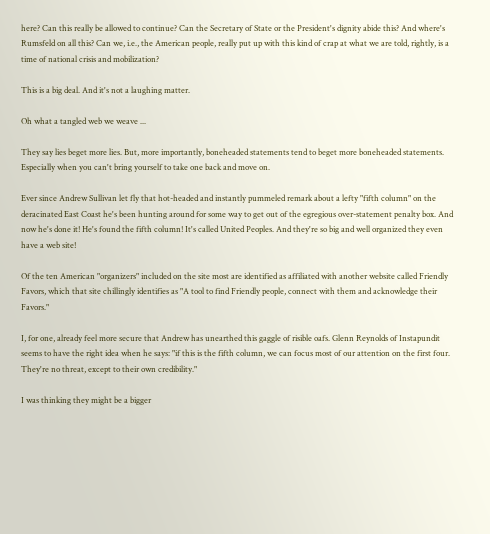here? Can this really be allowed to continue? Can the Secretary of State or the President's dignity abide this? And where's Rumsfeld on all this? Can we, i.e., the American people, really put up with this kind of crap at what we are told, rightly, is a time of national crisis and mobilization?

This is a big deal. And it's not a laughing matter.

Oh what a tangled web we weave ...

They say lies beget more lies. But, more importantly, boneheaded statements tend to beget more boneheaded statements. Especially when you can't bring yourself to take one back and move on.

Ever since Andrew Sullivan let fly that hot-headed and instantly pummeled remark about a lefty "fifth column" on the deracinated East Coast he's been hunting around for some way to get out of the egregious over-statement penalty box. And now he's done it! He's found the fifth column! It's called United Peoples. And they're so big and well organized they even have a web site!

Of the ten American "organizers" included on the site most are identified as affiliated with another website called Friendly Favors, which that site chillingly identifies as "A tool to find Friendly people, connect with them and acknowledge their Favors."

I, for one, already feel more secure that Andrew has unearthed this gaggle of risible oafs. Glenn Reynolds of Instapundit seems to have the right idea when he says: "if this is the fifth column, we can focus most of our attention on the first four. They're no threat, except to their own credibility."

I was thinking they might be a bigger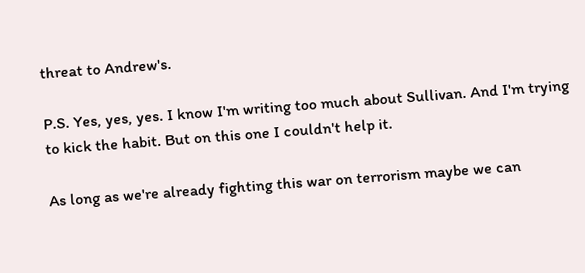threat to Andrew's.

P.S. Yes, yes, yes. I know I'm writing too much about Sullivan. And I'm trying to kick the habit. But on this one I couldn't help it.

As long as we're already fighting this war on terrorism maybe we can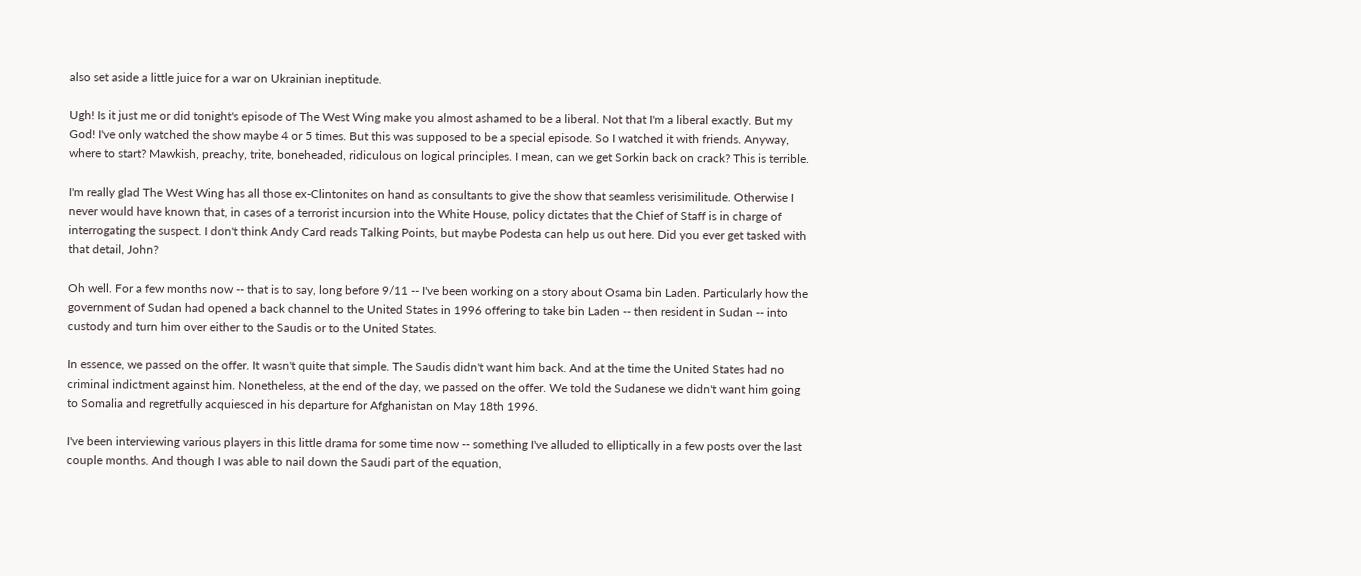also set aside a little juice for a war on Ukrainian ineptitude.

Ugh! Is it just me or did tonight's episode of The West Wing make you almost ashamed to be a liberal. Not that I'm a liberal exactly. But my God! I've only watched the show maybe 4 or 5 times. But this was supposed to be a special episode. So I watched it with friends. Anyway, where to start? Mawkish, preachy, trite, boneheaded, ridiculous on logical principles. I mean, can we get Sorkin back on crack? This is terrible.

I'm really glad The West Wing has all those ex-Clintonites on hand as consultants to give the show that seamless verisimilitude. Otherwise I never would have known that, in cases of a terrorist incursion into the White House, policy dictates that the Chief of Staff is in charge of interrogating the suspect. I don't think Andy Card reads Talking Points, but maybe Podesta can help us out here. Did you ever get tasked with that detail, John?

Oh well. For a few months now -- that is to say, long before 9/11 -- I've been working on a story about Osama bin Laden. Particularly how the government of Sudan had opened a back channel to the United States in 1996 offering to take bin Laden -- then resident in Sudan -- into custody and turn him over either to the Saudis or to the United States.

In essence, we passed on the offer. It wasn't quite that simple. The Saudis didn't want him back. And at the time the United States had no criminal indictment against him. Nonetheless, at the end of the day, we passed on the offer. We told the Sudanese we didn't want him going to Somalia and regretfully acquiesced in his departure for Afghanistan on May 18th 1996.

I've been interviewing various players in this little drama for some time now -- something I've alluded to elliptically in a few posts over the last couple months. And though I was able to nail down the Saudi part of the equation,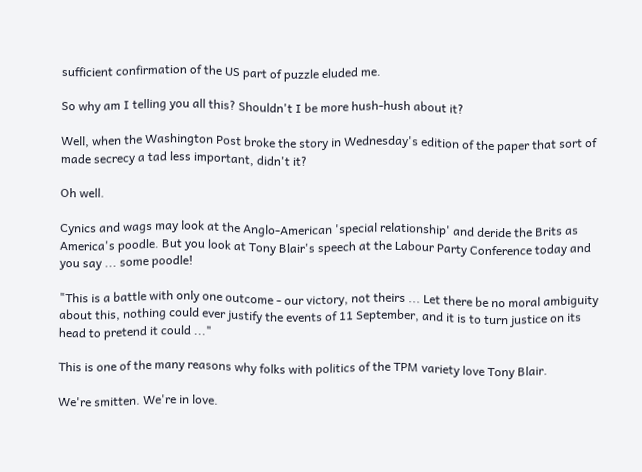sufficient confirmation of the US part of puzzle eluded me.

So why am I telling you all this? Shouldn't I be more hush-hush about it?

Well, when the Washington Post broke the story in Wednesday's edition of the paper that sort of made secrecy a tad less important, didn't it?

Oh well.

Cynics and wags may look at the Anglo-American 'special relationship' and deride the Brits as America's poodle. But you look at Tony Blair's speech at the Labour Party Conference today and you say ... some poodle!

"This is a battle with only one outcome - our victory, not theirs ... Let there be no moral ambiguity about this, nothing could ever justify the events of 11 September, and it is to turn justice on its head to pretend it could ..."

This is one of the many reasons why folks with politics of the TPM variety love Tony Blair.

We're smitten. We're in love.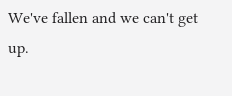We've fallen and we can't get up.